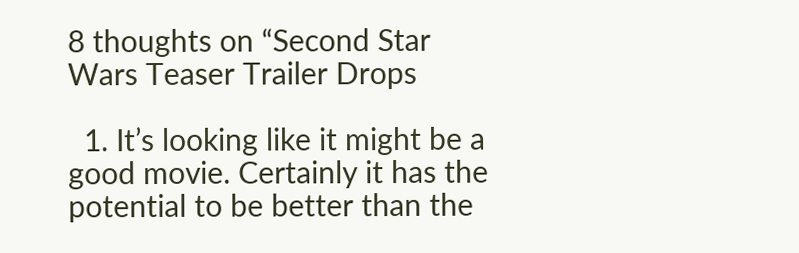8 thoughts on “Second Star Wars Teaser Trailer Drops

  1. It’s looking like it might be a good movie. Certainly it has the potential to be better than the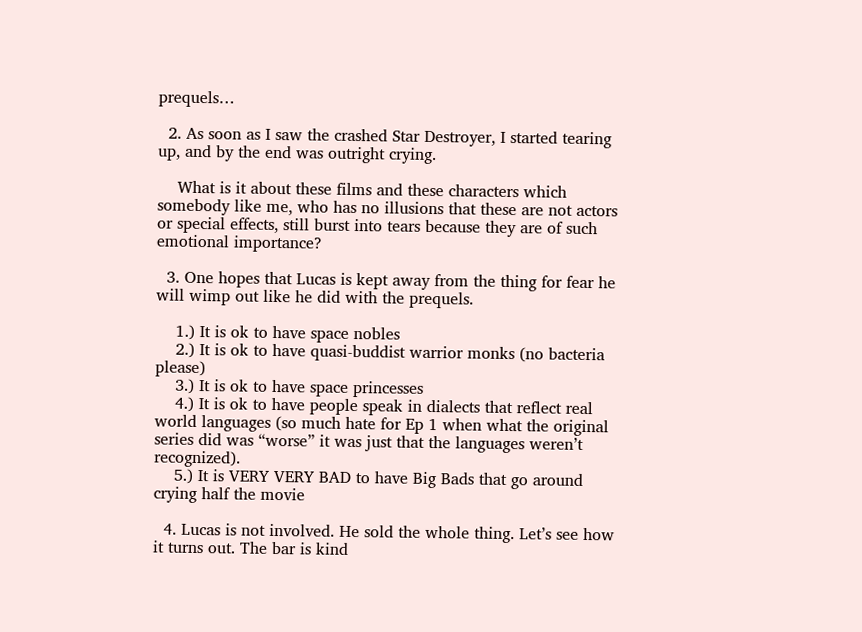prequels…

  2. As soon as I saw the crashed Star Destroyer, I started tearing up, and by the end was outright crying.

    What is it about these films and these characters which somebody like me, who has no illusions that these are not actors or special effects, still burst into tears because they are of such emotional importance?

  3. One hopes that Lucas is kept away from the thing for fear he will wimp out like he did with the prequels.

    1.) It is ok to have space nobles
    2.) It is ok to have quasi-buddist warrior monks (no bacteria please)
    3.) It is ok to have space princesses
    4.) It is ok to have people speak in dialects that reflect real world languages (so much hate for Ep 1 when what the original series did was “worse” it was just that the languages weren’t recognized).
    5.) It is VERY VERY BAD to have Big Bads that go around crying half the movie

  4. Lucas is not involved. He sold the whole thing. Let’s see how it turns out. The bar is kind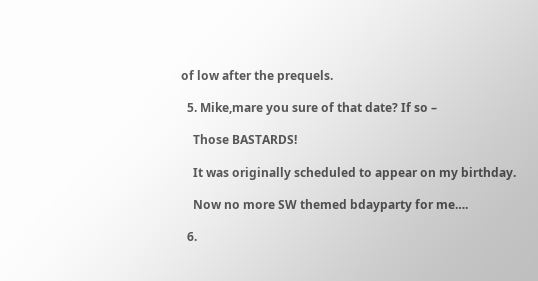of low after the prequels.

  5. Mike,mare you sure of that date? If so –

    Those BASTARDS!

    It was originally scheduled to appear on my birthday.

    Now no more SW themed bdayparty for me….

  6.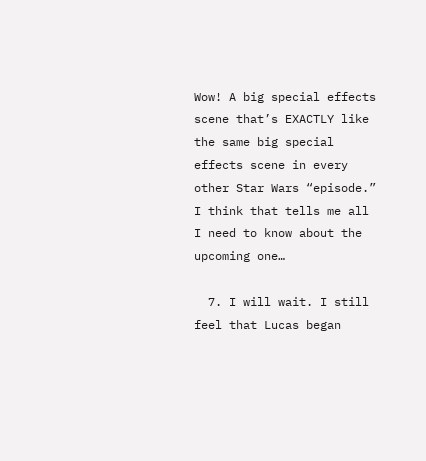Wow! A big special effects scene that’s EXACTLY like the same big special effects scene in every other Star Wars “episode.” I think that tells me all I need to know about the upcoming one…

  7. I will wait. I still feel that Lucas began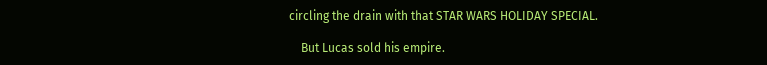circling the drain with that STAR WARS HOLIDAY SPECIAL.

    But Lucas sold his empire.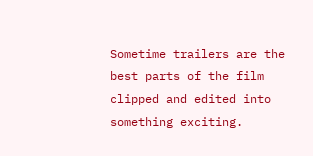Sometime trailers are the best parts of the film clipped and edited into something exciting.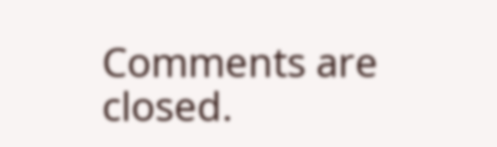Comments are closed.